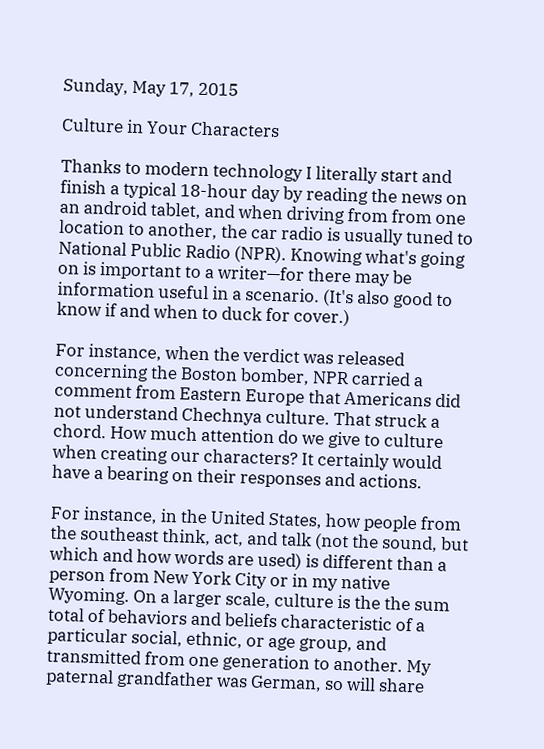Sunday, May 17, 2015

Culture in Your Characters

Thanks to modern technology I literally start and finish a typical 18-hour day by reading the news on an android tablet, and when driving from from one location to another, the car radio is usually tuned to National Public Radio (NPR). Knowing what's going on is important to a writer—for there may be information useful in a scenario. (It's also good to know if and when to duck for cover.)

For instance, when the verdict was released concerning the Boston bomber, NPR carried a comment from Eastern Europe that Americans did not understand Chechnya culture. That struck a chord. How much attention do we give to culture when creating our characters? It certainly would have a bearing on their responses and actions.

For instance, in the United States, how people from the southeast think, act, and talk (not the sound, but which and how words are used) is different than a person from New York City or in my native Wyoming. On a larger scale, culture is the the sum total of behaviors and beliefs characteristic of a particular social, ethnic, or age group, and transmitted from one generation to another. My paternal grandfather was German, so will share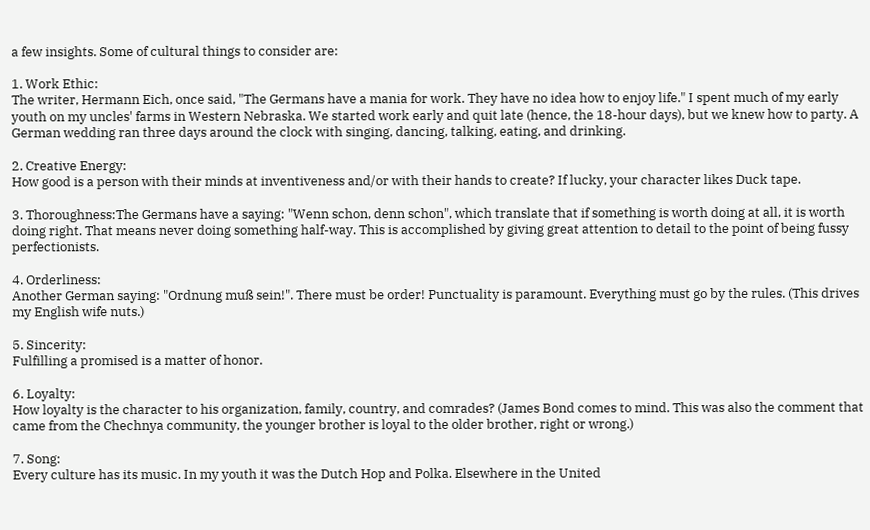a few insights. Some of cultural things to consider are:

1. Work Ethic:
The writer, Hermann Eich, once said, "The Germans have a mania for work. They have no idea how to enjoy life." I spent much of my early youth on my uncles' farms in Western Nebraska. We started work early and quit late (hence, the 18-hour days), but we knew how to party. A German wedding ran three days around the clock with singing, dancing, talking, eating, and drinking.

2. Creative Energy:
How good is a person with their minds at inventiveness and/or with their hands to create? If lucky, your character likes Duck tape.

3. Thoroughness:The Germans have a saying: "Wenn schon, denn schon", which translate that if something is worth doing at all, it is worth doing right. That means never doing something half-way. This is accomplished by giving great attention to detail to the point of being fussy perfectionists.

4. Orderliness:
Another German saying: "Ordnung muß sein!". There must be order! Punctuality is paramount. Everything must go by the rules. (This drives my English wife nuts.)

5. Sincerity:
Fulfilling a promised is a matter of honor.

6. Loyalty:
How loyalty is the character to his organization, family, country, and comrades? (James Bond comes to mind. This was also the comment that came from the Chechnya community, the younger brother is loyal to the older brother, right or wrong.)

7. Song:
Every culture has its music. In my youth it was the Dutch Hop and Polka. Elsewhere in the United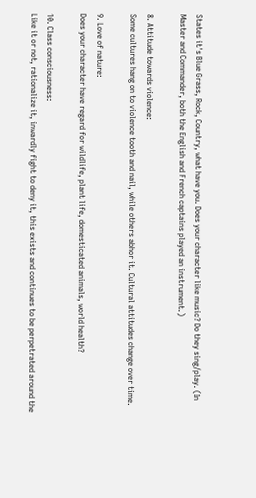States it's Blue Grass, Rock, Country, what have you. Does your character like music? Do they sing/play. (In Master and Commander, both the English and French captains played an instrument.)

8. Attitude towards violence:
Some cultures hang on to violence tooth and nail, while others abhor it. Cultural attitudes change over time.

9. Love of nature:
Does your character have regard for wildlife, plant life, domesticated animals, world health?

10. Class consciousness:
Like it or not, rationalize it, inwardly fight to deny it, this exists and continues to be perpetrated around the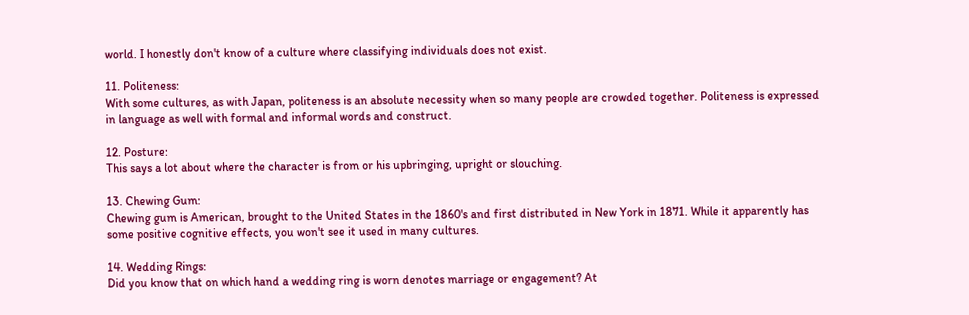world. I honestly don't know of a culture where classifying individuals does not exist.

11. Politeness:
With some cultures, as with Japan, politeness is an absolute necessity when so many people are crowded together. Politeness is expressed in language as well with formal and informal words and construct.

12. Posture:
This says a lot about where the character is from or his upbringing, upright or slouching.

13. Chewing Gum:
Chewing gum is American, brought to the United States in the 1860's and first distributed in New York in 1871. While it apparently has some positive cognitive effects, you won't see it used in many cultures.

14. Wedding Rings:
Did you know that on which hand a wedding ring is worn denotes marriage or engagement? At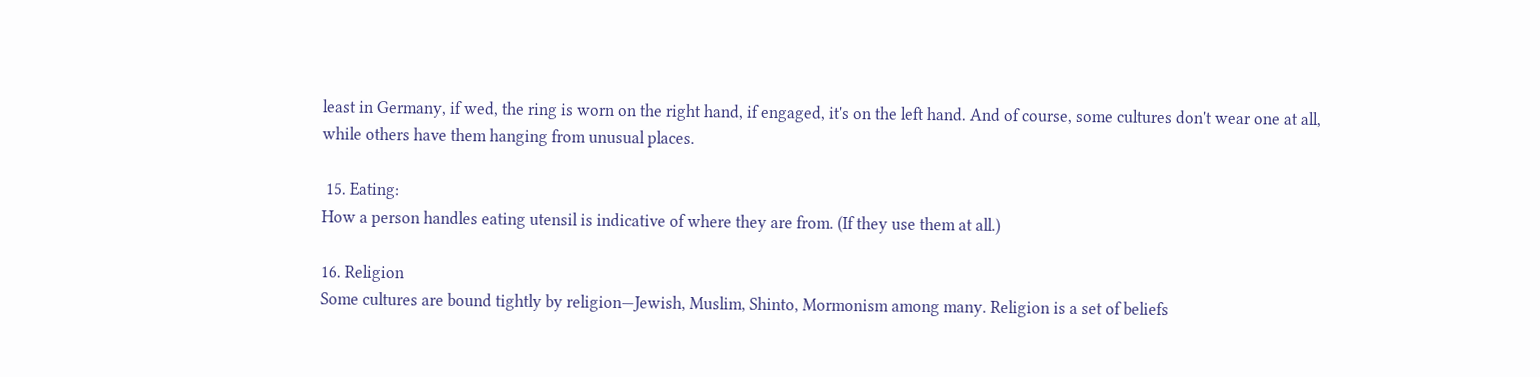least in Germany, if wed, the ring is worn on the right hand, if engaged, it's on the left hand. And of course, some cultures don't wear one at all, while others have them hanging from unusual places.

 15. Eating:
How a person handles eating utensil is indicative of where they are from. (If they use them at all.)

16. Religion
Some cultures are bound tightly by religion—Jewish, Muslim, Shinto, Mormonism among many. Religion is a set of beliefs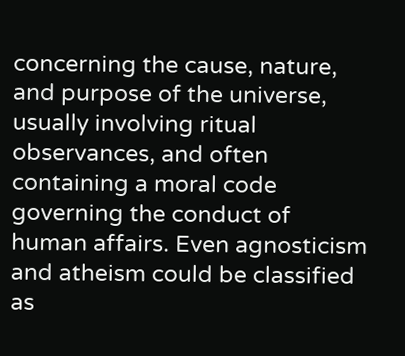concerning the cause, nature, and purpose of the universe, usually involving ritual observances, and often containing a moral code governing the conduct of human affairs. Even agnosticism and atheism could be classified as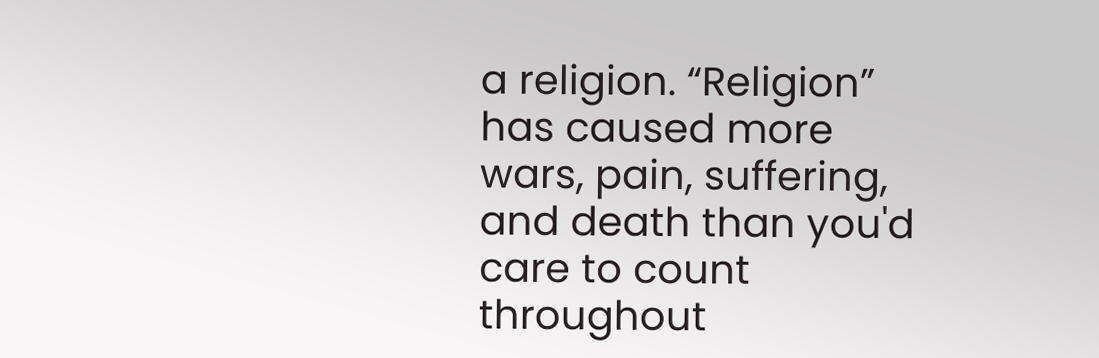a religion. “Religion” has caused more wars, pain, suffering, and death than you'd care to count throughout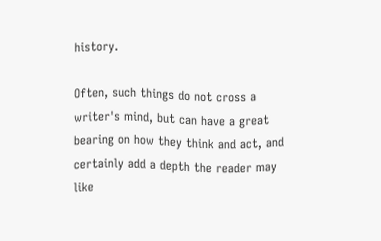history.

Often, such things do not cross a writer's mind, but can have a great bearing on how they think and act, and certainly add a depth the reader may like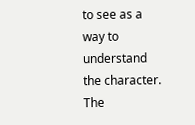to see as a way to understand the character. The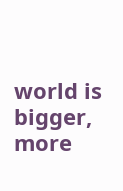world is bigger, more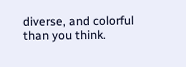diverse, and colorful than you think.